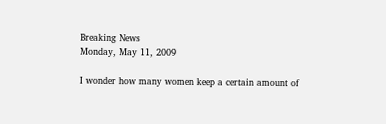Breaking News
Monday, May 11, 2009

I wonder how many women keep a certain amount of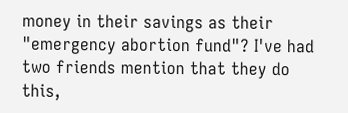money in their savings as their "emergency abortion fund"? I've had two friends mention that they do this,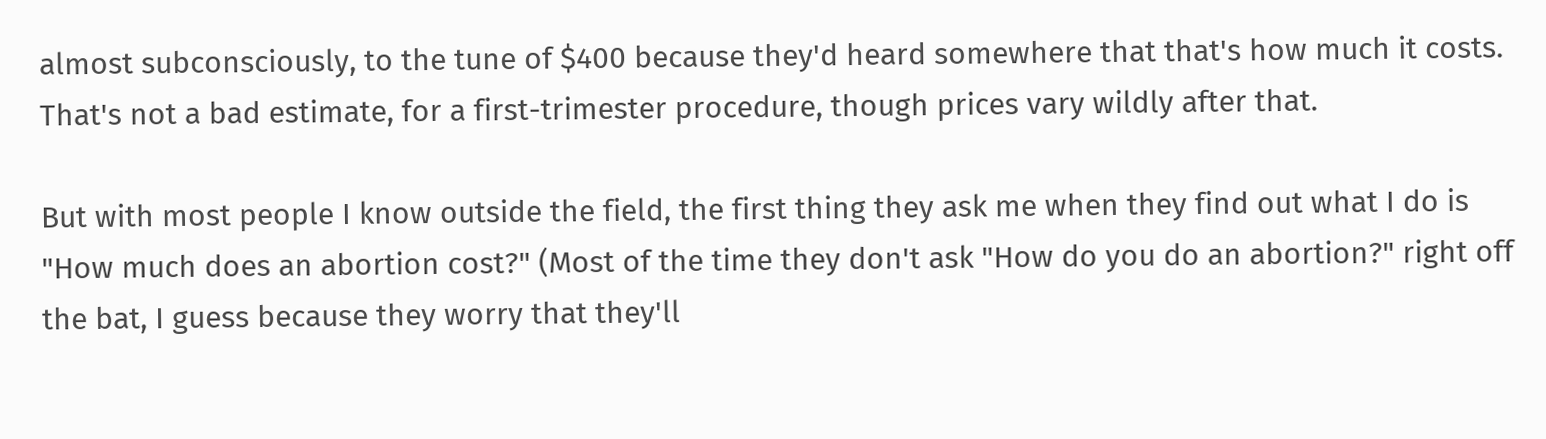almost subconsciously, to the tune of $400 because they'd heard somewhere that that's how much it costs. That's not a bad estimate, for a first-trimester procedure, though prices vary wildly after that.

But with most people I know outside the field, the first thing they ask me when they find out what I do is "How much does an abortion cost?" (Most of the time they don't ask "How do you do an abortion?" right off the bat, I guess because they worry that they'll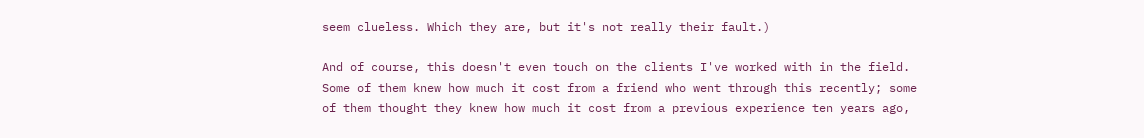seem clueless. Which they are, but it's not really their fault.)

And of course, this doesn't even touch on the clients I've worked with in the field. Some of them knew how much it cost from a friend who went through this recently; some of them thought they knew how much it cost from a previous experience ten years ago,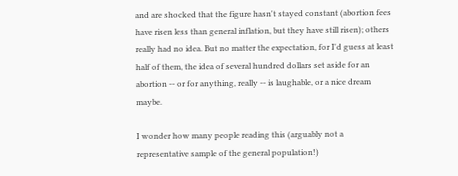and are shocked that the figure hasn't stayed constant (abortion fees have risen less than general inflation, but they have still risen); others really had no idea. But no matter the expectation, for I'd guess at least half of them, the idea of several hundred dollars set aside for an abortion -- or for anything, really -- is laughable, or a nice dream maybe.

I wonder how many people reading this (arguably not a representative sample of the general population!)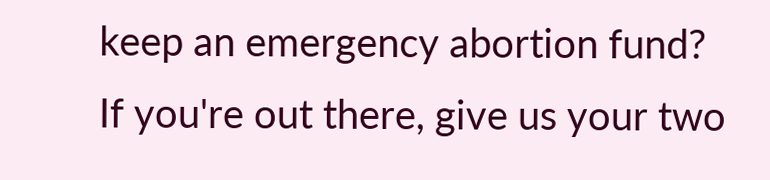keep an emergency abortion fund? If you're out there, give us your two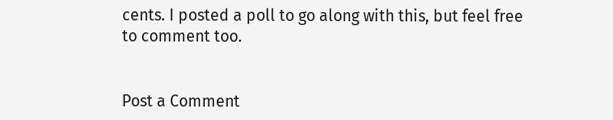cents. I posted a poll to go along with this, but feel free to comment too.


Post a Comment